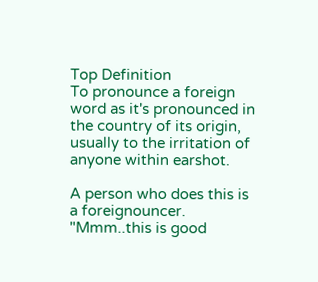Top Definition
To pronounce a foreign word as it's pronounced in the country of its origin, usually to the irritation of anyone within earshot.

A person who does this is a foreignouncer.
"Mmm..this is good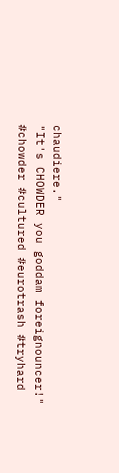chaudiere."
"It's CHOWDER you goddam foreignouncer!"
#chowder #cultured #eurotrash #tryhard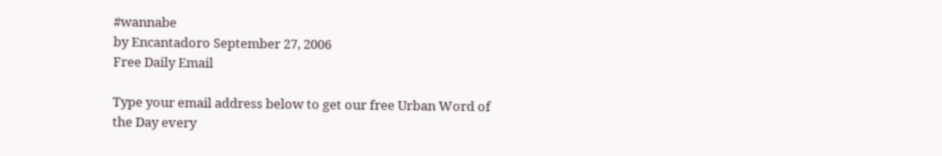#wannabe
by Encantadoro September 27, 2006
Free Daily Email

Type your email address below to get our free Urban Word of the Day every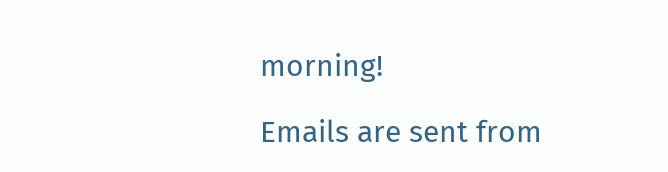morning!

Emails are sent from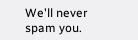We'll never spam you.